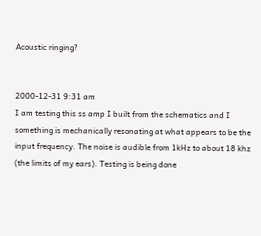Acoustic ringing?


2000-12-31 9:31 am
I am testing this ss amp I built from the schematics and I something is mechanically resonating at what appears to be the input frequency. The noise is audible from 1kHz to about 18 khz (the limits of my ears). Testing is being done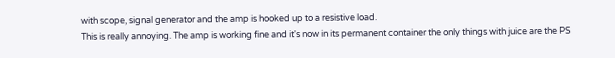with scope, signal generator and the amp is hooked up to a resistive load.
This is really annoying. The amp is working fine and it's now in its permanent container the only things with juice are the PS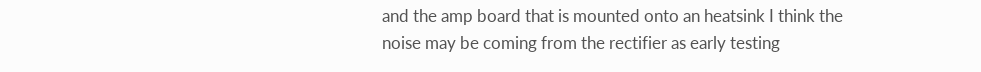and the amp board that is mounted onto an heatsink I think the noise may be coming from the rectifier as early testing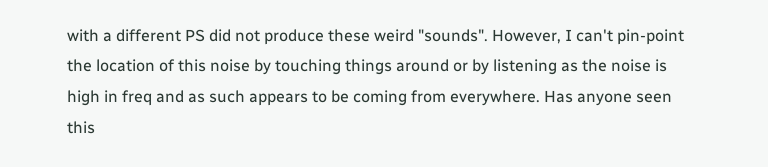with a different PS did not produce these weird "sounds". However, I can't pin-point the location of this noise by touching things around or by listening as the noise is high in freq and as such appears to be coming from everywhere. Has anyone seen this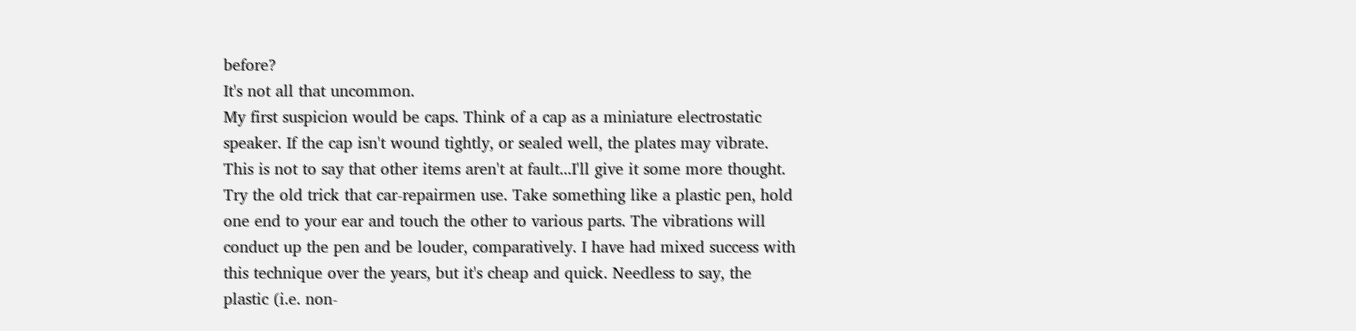before?
It's not all that uncommon.
My first suspicion would be caps. Think of a cap as a miniature electrostatic speaker. If the cap isn't wound tightly, or sealed well, the plates may vibrate. This is not to say that other items aren't at fault...I'll give it some more thought.
Try the old trick that car-repairmen use. Take something like a plastic pen, hold one end to your ear and touch the other to various parts. The vibrations will conduct up the pen and be louder, comparatively. I have had mixed success with this technique over the years, but it's cheap and quick. Needless to say, the plastic (i.e. non-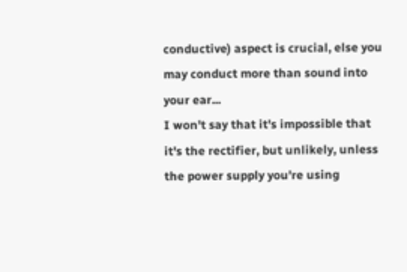conductive) aspect is crucial, else you may conduct more than sound into your ear...
I won't say that it's impossible that it's the rectifier, but unlikely, unless the power supply you're using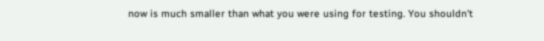now is much smaller than what you were using for testing. You shouldn't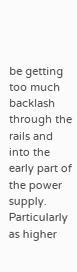be getting too much backlash through the rails and into the early part of the power supply. Particularly as higher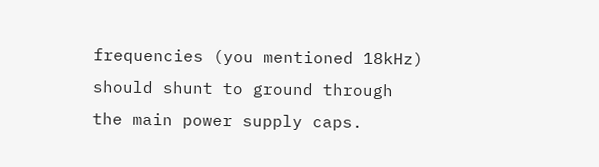frequencies (you mentioned 18kHz) should shunt to ground through the main power supply caps.